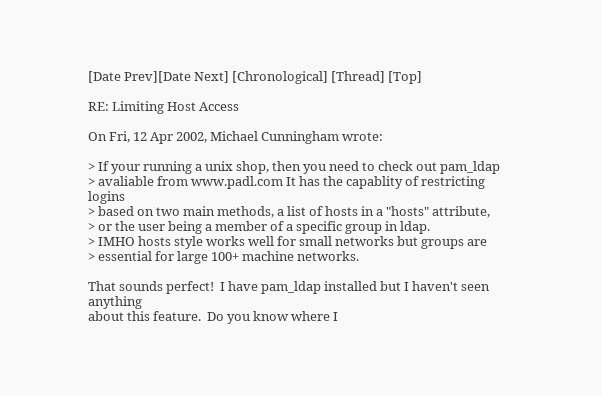[Date Prev][Date Next] [Chronological] [Thread] [Top]

RE: Limiting Host Access

On Fri, 12 Apr 2002, Michael Cunningham wrote:

> If your running a unix shop, then you need to check out pam_ldap
> avaliable from www.padl.com It has the capablity of restricting logins
> based on two main methods, a list of hosts in a "hosts" attribute,
> or the user being a member of a specific group in ldap.
> IMHO hosts style works well for small networks but groups are
> essential for large 100+ machine networks.

That sounds perfect!  I have pam_ldap installed but I haven't seen anything
about this feature.  Do you know where I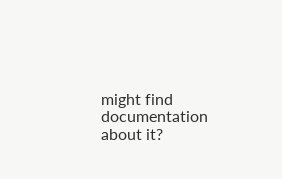might find documentation about it?